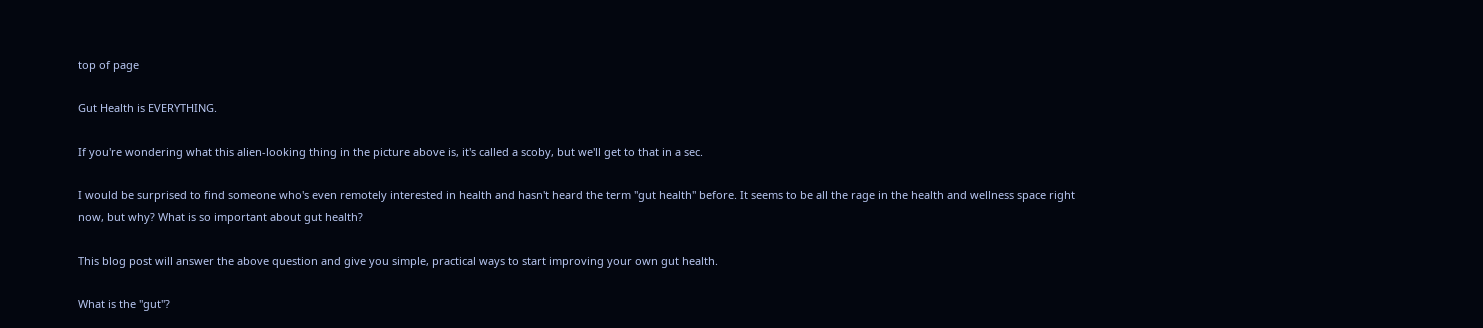top of page

Gut Health is EVERYTHING.

If you're wondering what this alien-looking thing in the picture above is, it's called a scoby, but we'll get to that in a sec.

I would be surprised to find someone who's even remotely interested in health and hasn't heard the term "gut health" before. It seems to be all the rage in the health and wellness space right now, but why? What is so important about gut health?

This blog post will answer the above question and give you simple, practical ways to start improving your own gut health.

What is the "gut"?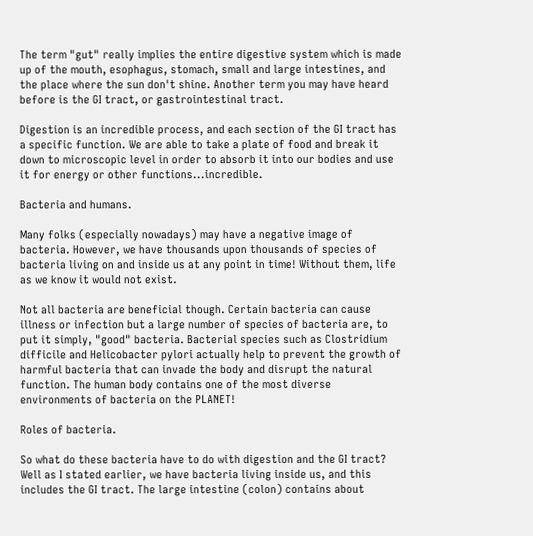The term "gut" really implies the entire digestive system which is made up of the mouth, esophagus, stomach, small and large intestines, and the place where the sun don't shine. Another term you may have heard before is the GI tract, or gastrointestinal tract.

Digestion is an incredible process, and each section of the GI tract has a specific function. We are able to take a plate of food and break it down to microscopic level in order to absorb it into our bodies and use it for energy or other functions...incredible.

Bacteria and humans.

Many folks (especially nowadays) may have a negative image of bacteria. However, we have thousands upon thousands of species of bacteria living on and inside us at any point in time! Without them, life as we know it would not exist.

Not all bacteria are beneficial though. Certain bacteria can cause illness or infection but a large number of species of bacteria are, to put it simply, "good" bacteria. Bacterial species such as Clostridium difficile and Helicobacter pylori actually help to prevent the growth of harmful bacteria that can invade the body and disrupt the natural function. The human body contains one of the most diverse environments of bacteria on the PLANET!

Roles of bacteria.

So what do these bacteria have to do with digestion and the GI tract? Well as I stated earlier, we have bacteria living inside us, and this includes the GI tract. The large intestine (colon) contains about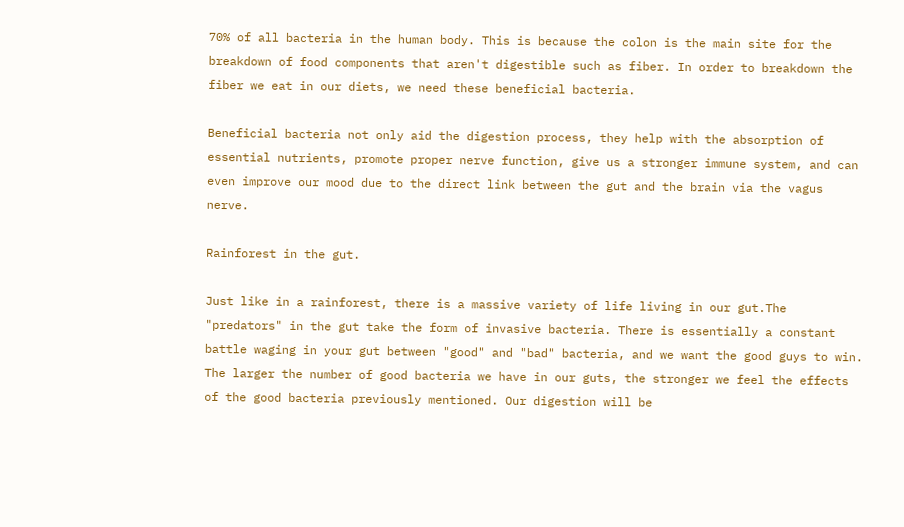70% of all bacteria in the human body. This is because the colon is the main site for the breakdown of food components that aren't digestible such as fiber. In order to breakdown the fiber we eat in our diets, we need these beneficial bacteria.

Beneficial bacteria not only aid the digestion process, they help with the absorption of essential nutrients, promote proper nerve function, give us a stronger immune system, and can even improve our mood due to the direct link between the gut and the brain via the vagus nerve.

Rainforest in the gut.

Just like in a rainforest, there is a massive variety of life living in our gut.The "predators" in the gut take the form of invasive bacteria. There is essentially a constant battle waging in your gut between "good" and "bad" bacteria, and we want the good guys to win. The larger the number of good bacteria we have in our guts, the stronger we feel the effects of the good bacteria previously mentioned. Our digestion will be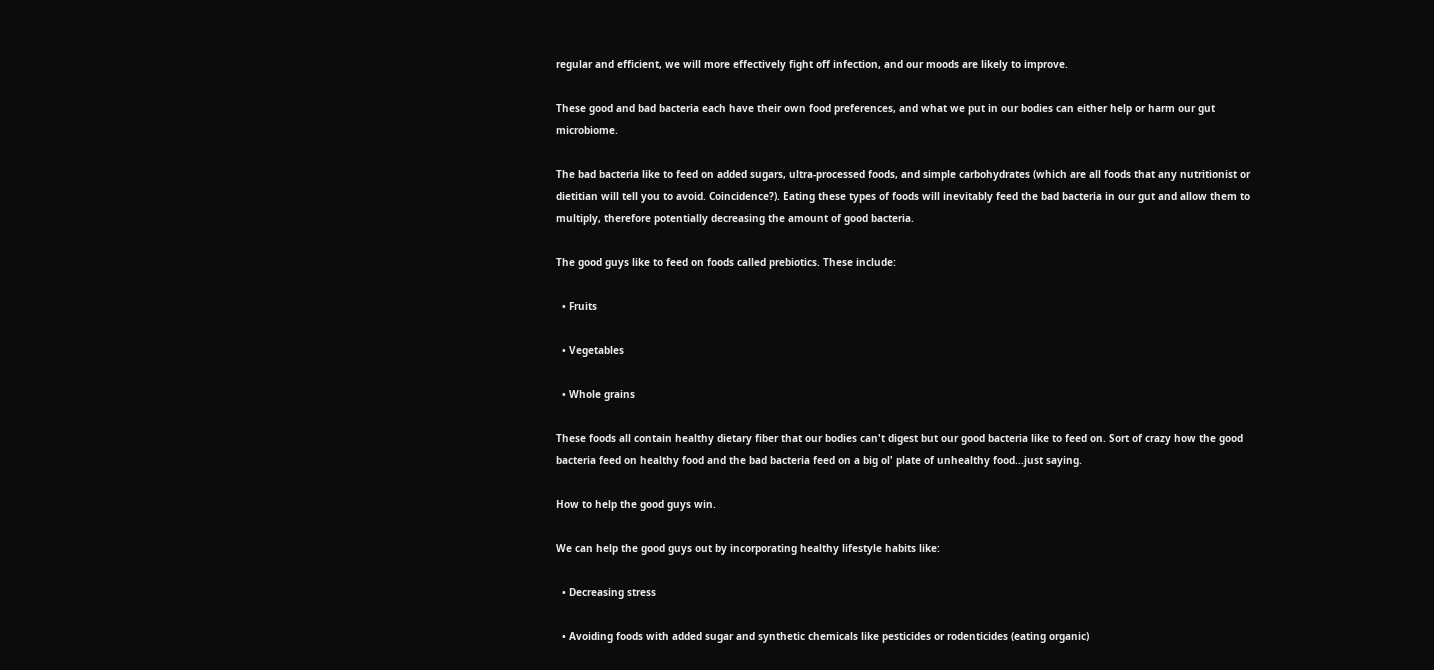regular and efficient, we will more effectively fight off infection, and our moods are likely to improve.

These good and bad bacteria each have their own food preferences, and what we put in our bodies can either help or harm our gut microbiome.

The bad bacteria like to feed on added sugars, ultra-processed foods, and simple carbohydrates (which are all foods that any nutritionist or dietitian will tell you to avoid. Coincidence?). Eating these types of foods will inevitably feed the bad bacteria in our gut and allow them to multiply, therefore potentially decreasing the amount of good bacteria.

The good guys like to feed on foods called prebiotics. These include:

  • Fruits

  • Vegetables

  • Whole grains

These foods all contain healthy dietary fiber that our bodies can't digest but our good bacteria like to feed on. Sort of crazy how the good bacteria feed on healthy food and the bad bacteria feed on a big ol' plate of unhealthy food...just saying.

How to help the good guys win.

We can help the good guys out by incorporating healthy lifestyle habits like:

  • Decreasing stress

  • Avoiding foods with added sugar and synthetic chemicals like pesticides or rodenticides (eating organic)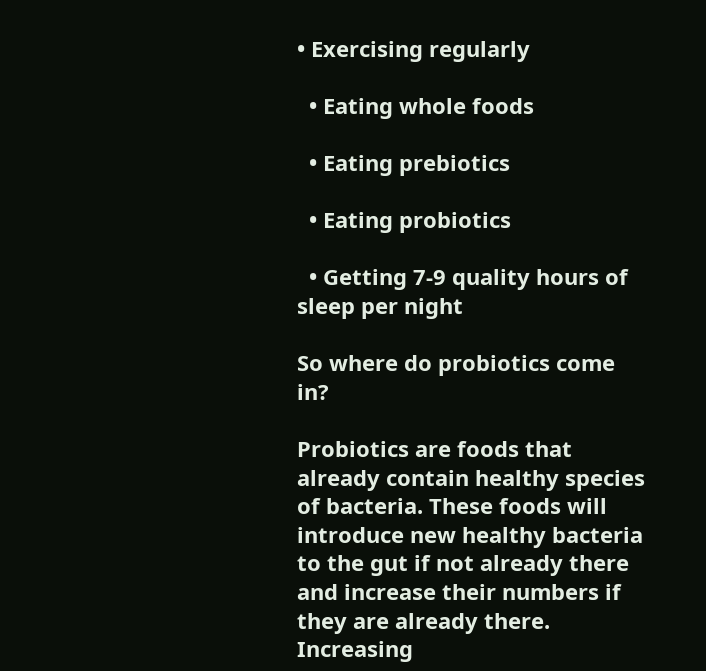• Exercising regularly

  • Eating whole foods

  • Eating prebiotics

  • Eating probiotics

  • Getting 7-9 quality hours of sleep per night

So where do probiotics come in?

Probiotics are foods that already contain healthy species of bacteria. These foods will introduce new healthy bacteria to the gut if not already there and increase their numbers if they are already there. Increasing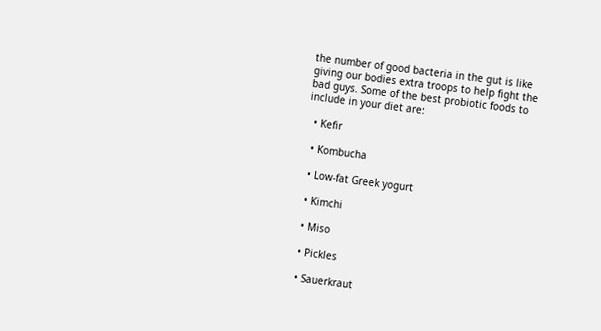the number of good bacteria in the gut is like giving our bodies extra troops to help fight the bad guys. Some of the best probiotic foods to include in your diet are:

  • Kefir

  • Kombucha

  • Low-fat Greek yogurt

  • Kimchi

  • Miso

  • Pickles

  • Sauerkraut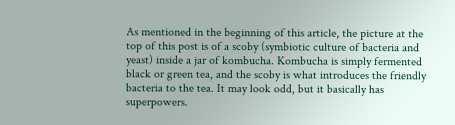As mentioned in the beginning of this article, the picture at the top of this post is of a scoby (symbiotic culture of bacteria and yeast) inside a jar of kombucha. Kombucha is simply fermented black or green tea, and the scoby is what introduces the friendly bacteria to the tea. It may look odd, but it basically has superpowers.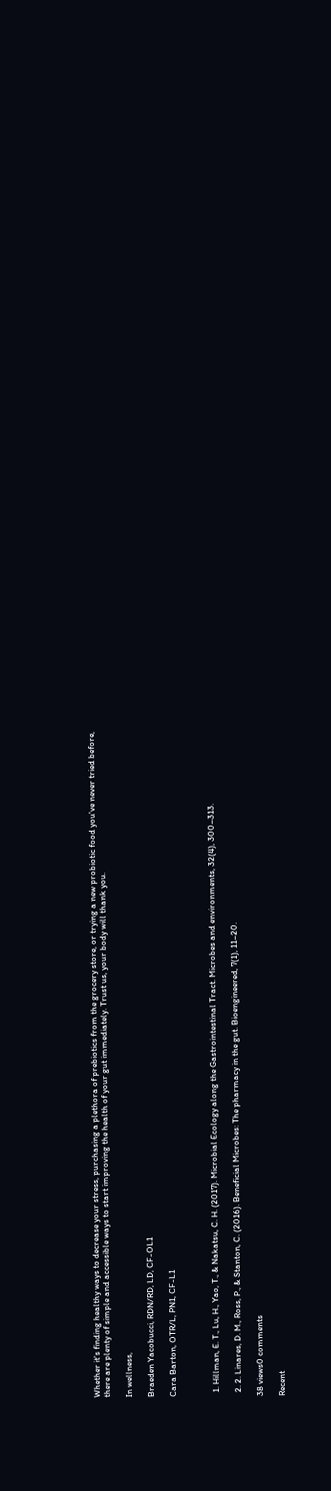Whether it's finding healthy ways to decrease your stress, purchasing a plethora of prebiotics from the grocery store, or trying a new probiotic food you've never tried before, there are plenty of simple and accessible ways to start improving the health of your gut immediately. Trust us, your body will thank you.

In wellness,

Braeden Yacobucci, RDN/RD, LD, CF-OL1

Cara Barton, OTR/L, PN1, CF-L1



  1. Hillman, E. T., Lu, H., Yao, T., & Nakatsu, C. H. (2017). Microbial Ecology along the Gastrointestinal Tract. Microbes and environments, 32(4), 300–313.

  2. 2. Linares, D. M., Ross, P., & Stanton, C. (2016). Beneficial Microbes: The pharmacy in the gut. Bioengineered, 7(1), 11–20.

38 views0 comments

Recent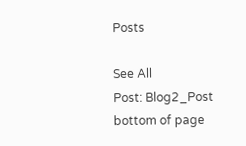Posts

See All
Post: Blog2_Post
bottom of page